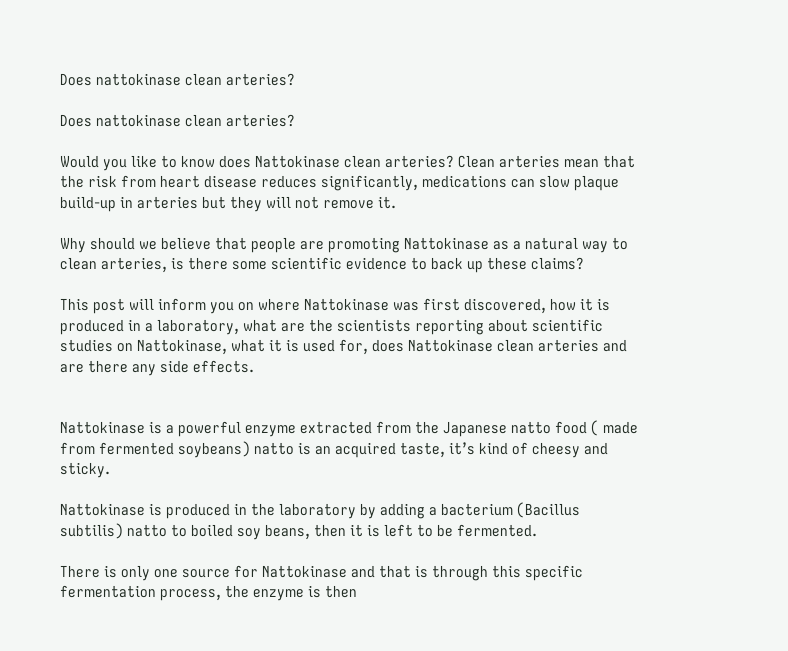Does nattokinase clean arteries?

Does nattokinase clean arteries?

Would you like to know does Nattokinase clean arteries? Clean arteries mean that the risk from heart disease reduces significantly, medications can slow plaque build-up in arteries but they will not remove it.

Why should we believe that people are promoting Nattokinase as a natural way to clean arteries, is there some scientific evidence to back up these claims?

This post will inform you on where Nattokinase was first discovered, how it is produced in a laboratory, what are the scientists reporting about scientific studies on Nattokinase, what it is used for, does Nattokinase clean arteries and are there any side effects.


Nattokinase is a powerful enzyme extracted from the Japanese natto food ( made from fermented soybeans) natto is an acquired taste, it’s kind of cheesy and sticky.

Nattokinase is produced in the laboratory by adding a bacterium (Bacillus subtilis) natto to boiled soy beans, then it is left to be fermented.

There is only one source for Nattokinase and that is through this specific fermentation process, the enzyme is then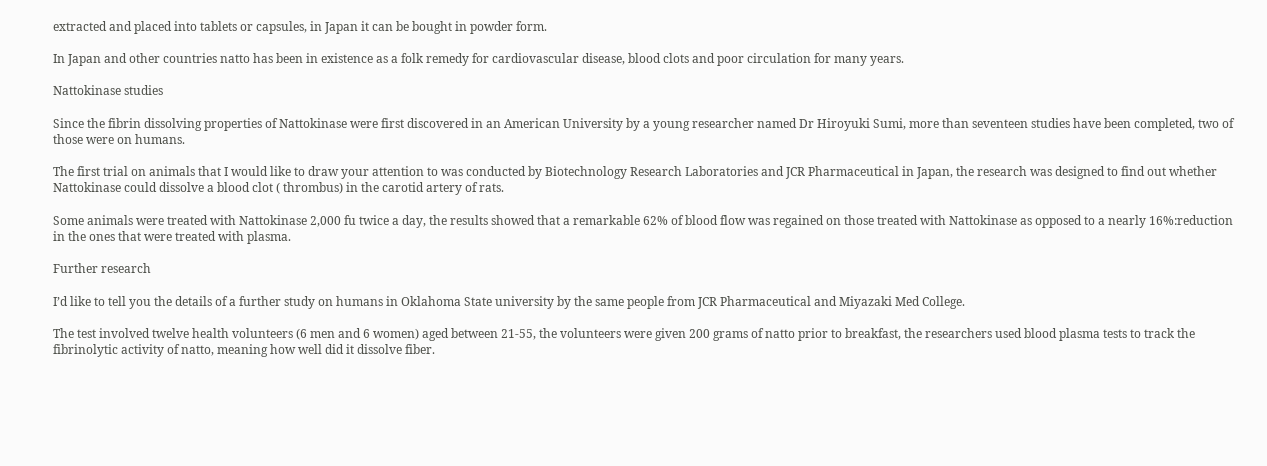extracted and placed into tablets or capsules, in Japan it can be bought in powder form.

In Japan and other countries natto has been in existence as a folk remedy for cardiovascular disease, blood clots and poor circulation for many years.

Nattokinase studies

Since the fibrin dissolving properties of Nattokinase were first discovered in an American University by a young researcher named Dr Hiroyuki Sumi, more than seventeen studies have been completed, two of those were on humans.

The first trial on animals that I would like to draw your attention to was conducted by Biotechnology Research Laboratories and JCR Pharmaceutical in Japan, the research was designed to find out whether Nattokinase could dissolve a blood clot ( thrombus) in the carotid artery of rats.

Some animals were treated with Nattokinase 2,000 fu twice a day, the results showed that a remarkable 62% of blood flow was regained on those treated with Nattokinase as opposed to a nearly 16%:reduction in the ones that were treated with plasma.

Further research

I’d like to tell you the details of a further study on humans in Oklahoma State university by the same people from JCR Pharmaceutical and Miyazaki Med College.

The test involved twelve health volunteers (6 men and 6 women) aged between 21-55, the volunteers were given 200 grams of natto prior to breakfast, the researchers used blood plasma tests to track the fibrinolytic activity of natto, meaning how well did it dissolve fiber.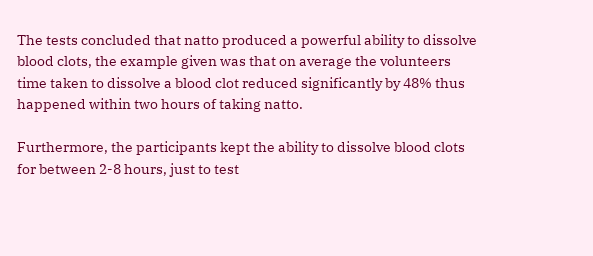The tests concluded that natto produced a powerful ability to dissolve blood clots, the example given was that on average the volunteers time taken to dissolve a blood clot reduced significantly by 48% thus happened within two hours of taking natto.

Furthermore, the participants kept the ability to dissolve blood clots for between 2-8 hours, just to test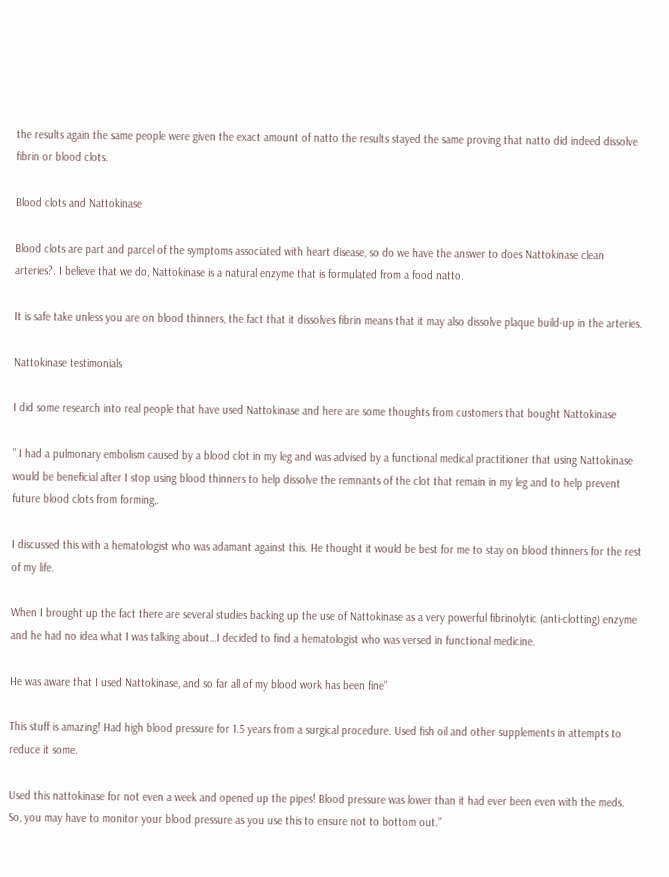the results again the same people were given the exact amount of natto the results stayed the same proving that natto did indeed dissolve fibrin or blood clots.

Blood clots and Nattokinase

Blood clots are part and parcel of the symptoms associated with heart disease, so do we have the answer to does Nattokinase clean arteries?. I believe that we do, Nattokinase is a natural enzyme that is formulated from a food natto.

It is safe take unless you are on blood thinners, the fact that it dissolves fibrin means that it may also dissolve plaque build-up in the arteries.

Nattokinase testimonials

I did some research into real people that have used Nattokinase and here are some thoughts from customers that bought Nattokinase

” I had a pulmonary embolism caused by a blood clot in my leg and was advised by a functional medical practitioner that using Nattokinase would be beneficial after I stop using blood thinners to help dissolve the remnants of the clot that remain in my leg and to help prevent future blood clots from forming,.

I discussed this with a hematologist who was adamant against this. He thought it would be best for me to stay on blood thinners for the rest of my life.

When I brought up the fact there are several studies backing up the use of Nattokinase as a very powerful fibrinolytic (anti-clotting) enzyme and he had no idea what I was talking about…I decided to find a hematologist who was versed in functional medicine.

He was aware that I used Nattokinase, and so far all of my blood work has been fine”

This stuff is amazing! Had high blood pressure for 1.5 years from a surgical procedure. Used fish oil and other supplements in attempts to reduce it some.

Used this nattokinase for not even a week and opened up the pipes! Blood pressure was lower than it had ever been even with the meds. So, you may have to monitor your blood pressure as you use this to ensure not to bottom out.”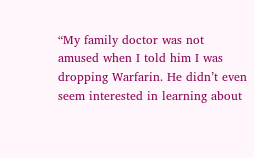“My family doctor was not amused when I told him I was dropping Warfarin. He didn’t even seem interested in learning about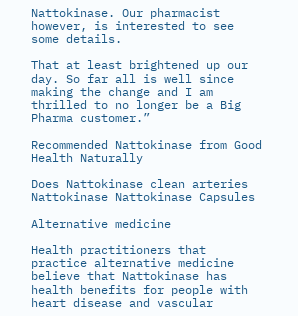Nattokinase. Our pharmacist however, is interested to see some details.

That at least brightened up our day. So far all is well since making the change and I am thrilled to no longer be a Big Pharma customer.”

Recommended Nattokinase from Good Health Naturally

Does Nattokinase clean arteries Nattokinase Nattokinase Capsules

Alternative medicine

Health practitioners that practice alternative medicine believe that Nattokinase has health benefits for people with heart disease and vascular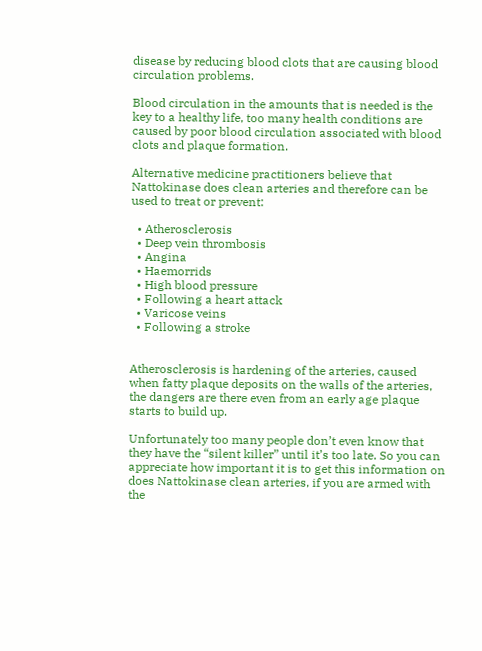disease by reducing blood clots that are causing blood circulation problems.

Blood circulation in the amounts that is needed is the key to a healthy life, too many health conditions are caused by poor blood circulation associated with blood clots and plaque formation.

Alternative medicine practitioners believe that Nattokinase does clean arteries and therefore can be used to treat or prevent:

  • Atherosclerosis
  • Deep vein thrombosis
  • Angina
  • Haemorrids
  • High blood pressure
  • Following a heart attack
  • Varicose veins
  • Following a stroke


Atherosclerosis is hardening of the arteries, caused when fatty plaque deposits on the walls of the arteries, the dangers are there even from an early age plaque starts to build up.

Unfortunately too many people don’t even know that they have the “silent killer” until it’s too late. So you can appreciate how important it is to get this information on does Nattokinase clean arteries, if you are armed with the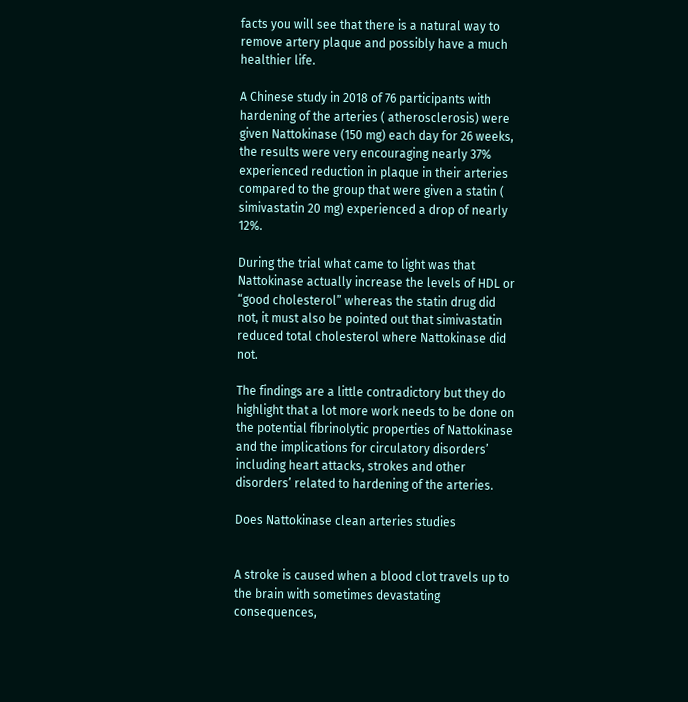facts you will see that there is a natural way to remove artery plaque and possibly have a much healthier life.

A Chinese study in 2018 of 76 participants with hardening of the arteries ( atherosclerosis) were given Nattokinase (150 mg) each day for 26 weeks, the results were very encouraging nearly 37% experienced reduction in plaque in their arteries compared to the group that were given a statin ( simivastatin 20 mg) experienced a drop of nearly 12%.

During the trial what came to light was that Nattokinase actually increase the levels of HDL or “good cholesterol” whereas the statin drug did not, it must also be pointed out that simivastatin reduced total cholesterol where Nattokinase did not.

The findings are a little contradictory but they do highlight that a lot more work needs to be done on the potential fibrinolytic properties of Nattokinase and the implications for circulatory disorders’ including heart attacks, strokes and other disorders’ related to hardening of the arteries.

Does Nattokinase clean arteries studies


A stroke is caused when a blood clot travels up to the brain with sometimes devastating consequences,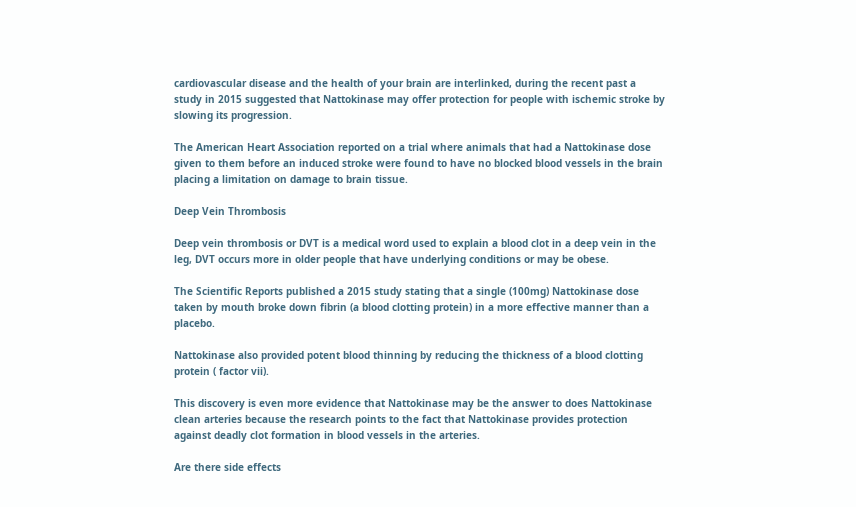cardiovascular disease and the health of your brain are interlinked, during the recent past a study in 2015 suggested that Nattokinase may offer protection for people with ischemic stroke by slowing its progression.

The American Heart Association reported on a trial where animals that had a Nattokinase dose given to them before an induced stroke were found to have no blocked blood vessels in the brain placing a limitation on damage to brain tissue.

Deep Vein Thrombosis

Deep vein thrombosis or DVT is a medical word used to explain a blood clot in a deep vein in the leg, DVT occurs more in older people that have underlying conditions or may be obese.

The Scientific Reports published a 2015 study stating that a single (100mg) Nattokinase dose taken by mouth broke down fibrin (a blood clotting protein) in a more effective manner than a placebo.

Nattokinase also provided potent blood thinning by reducing the thickness of a blood clotting protein ( factor vii).

This discovery is even more evidence that Nattokinase may be the answer to does Nattokinase clean arteries because the research points to the fact that Nattokinase provides protection against deadly clot formation in blood vessels in the arteries.

Are there side effects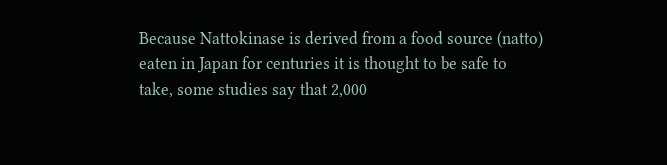Because Nattokinase is derived from a food source (natto) eaten in Japan for centuries it is thought to be safe to take, some studies say that 2,000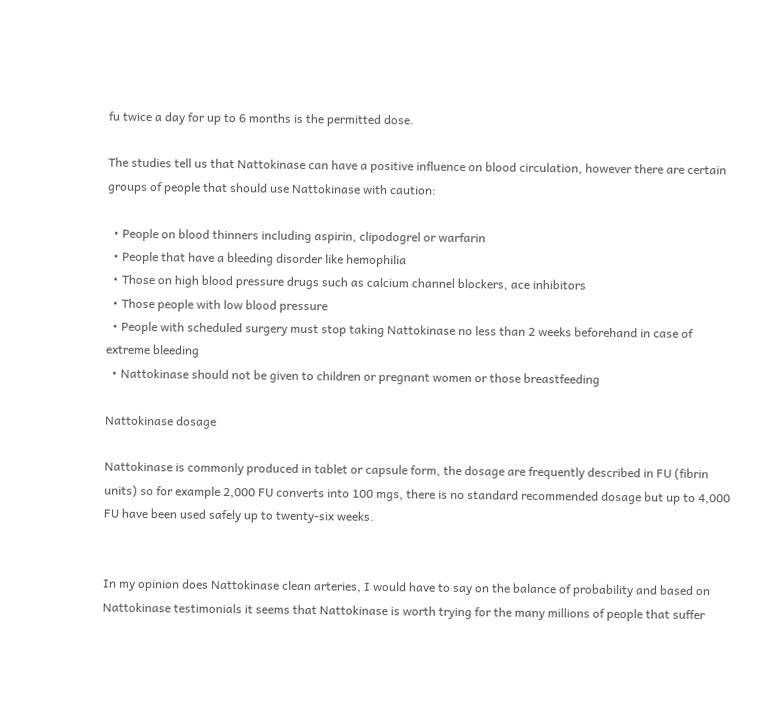fu twice a day for up to 6 months is the permitted dose.

The studies tell us that Nattokinase can have a positive influence on blood circulation, however there are certain groups of people that should use Nattokinase with caution:

  • People on blood thinners including aspirin, clipodogrel or warfarin
  • People that have a bleeding disorder like hemophilia
  • Those on high blood pressure drugs such as calcium channel blockers, ace inhibitors
  • Those people with low blood pressure
  • People with scheduled surgery must stop taking Nattokinase no less than 2 weeks beforehand in case of extreme bleeding
  • Nattokinase should not be given to children or pregnant women or those breastfeeding

Nattokinase dosage

Nattokinase is commonly produced in tablet or capsule form, the dosage are frequently described in FU (fibrin units) so for example 2,000 FU converts into 100 mgs, there is no standard recommended dosage but up to 4,000 FU have been used safely up to twenty-six weeks.


In my opinion does Nattokinase clean arteries, I would have to say on the balance of probability and based on Nattokinase testimonials it seems that Nattokinase is worth trying for the many millions of people that suffer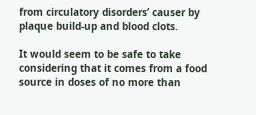from circulatory disorders’ causer by plaque build-up and blood clots.

It would seem to be safe to take considering that it comes from a food source in doses of no more than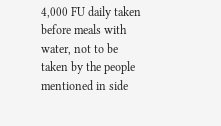4,000 FU daily taken before meals with water, not to be taken by the people mentioned in side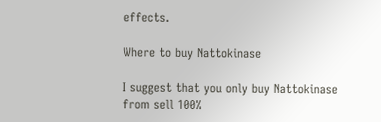effects.

Where to buy Nattokinase

I suggest that you only buy Nattokinase from sell 100%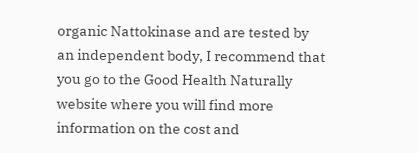organic Nattokinase and are tested by an independent body, I recommend that you go to the Good Health Naturally website where you will find more information on the cost and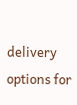delivery options for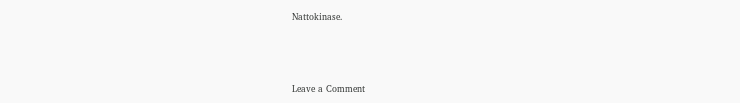Nattokinase.



Leave a Comment